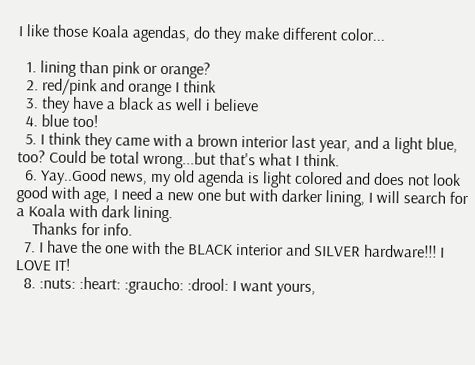I like those Koala agendas, do they make different color...

  1. lining than pink or orange?
  2. red/pink and orange I think
  3. they have a black as well i believe
  4. blue too!
  5. I think they came with a brown interior last year, and a light blue, too? Could be total wrong...but that's what I think.
  6. Yay..Good news, my old agenda is light colored and does not look good with age, I need a new one but with darker lining, I will search for a Koala with dark lining.
    Thanks for info.
  7. I have the one with the BLACK interior and SILVER hardware!!! I LOVE IT!
  8. :nuts: :heart: :graucho: :drool: I want yours,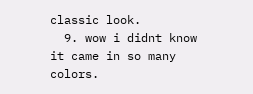classic look.
  9. wow i didnt know it came in so many colors.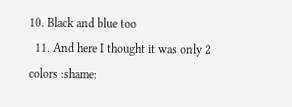10. Black and blue too
  11. And here I thought it was only 2 colors :shame: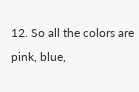12. So all the colors are pink, blue,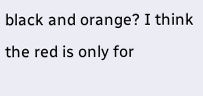black and orange? I think the red is only for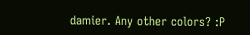damier. Any other colors? :P